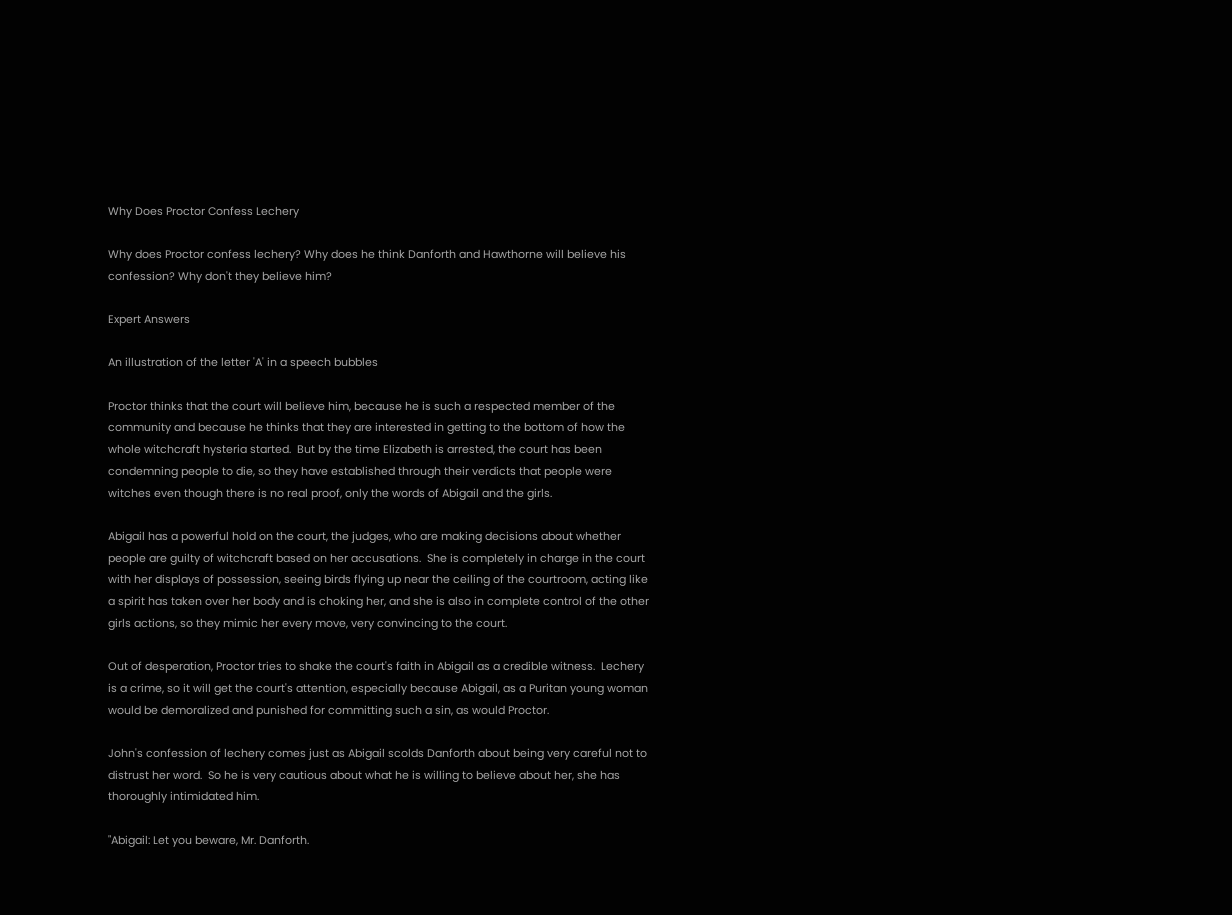Why Does Proctor Confess Lechery

Why does Proctor confess lechery? Why does he think Danforth and Hawthorne will believe his confession? Why don't they believe him?

Expert Answers

An illustration of the letter 'A' in a speech bubbles

Proctor thinks that the court will believe him, because he is such a respected member of the community and because he thinks that they are interested in getting to the bottom of how the whole witchcraft hysteria started.  But by the time Elizabeth is arrested, the court has been condemning people to die, so they have established through their verdicts that people were witches even though there is no real proof, only the words of Abigail and the girls.

Abigail has a powerful hold on the court, the judges, who are making decisions about whether people are guilty of witchcraft based on her accusations.  She is completely in charge in the court with her displays of possession, seeing birds flying up near the ceiling of the courtroom, acting like a spirit has taken over her body and is choking her, and she is also in complete control of the other girls actions, so they mimic her every move, very convincing to the court.

Out of desperation, Proctor tries to shake the court's faith in Abigail as a credible witness.  Lechery is a crime, so it will get the court's attention, especially because Abigail, as a Puritan young woman would be demoralized and punished for committing such a sin, as would Proctor.

John's confession of lechery comes just as Abigail scolds Danforth about being very careful not to distrust her word.  So he is very cautious about what he is willing to believe about her, she has thoroughly intimidated him.

"Abigail: Let you beware, Mr. Danforth.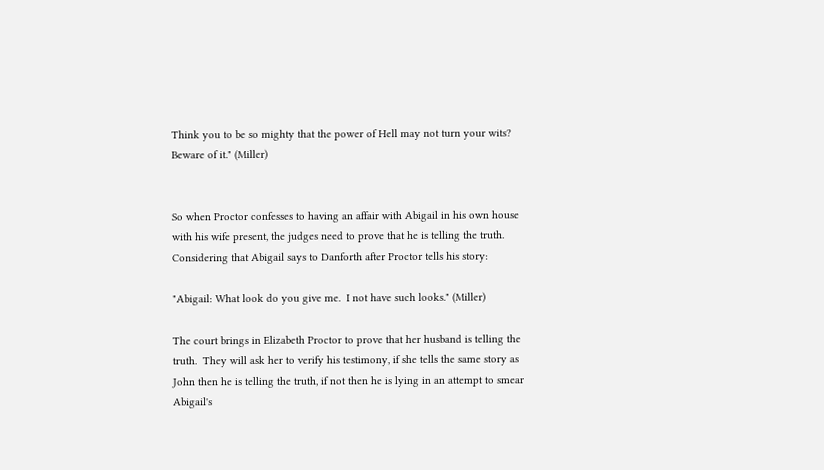Think you to be so mighty that the power of Hell may not turn your wits?  Beware of it." (Miller)


So when Proctor confesses to having an affair with Abigail in his own house with his wife present, the judges need to prove that he is telling the truth.  Considering that Abigail says to Danforth after Proctor tells his story:

"Abigail: What look do you give me.  I not have such looks." (Miller)

The court brings in Elizabeth Proctor to prove that her husband is telling the truth.  They will ask her to verify his testimony, if she tells the same story as John then he is telling the truth, if not then he is lying in an attempt to smear Abigail's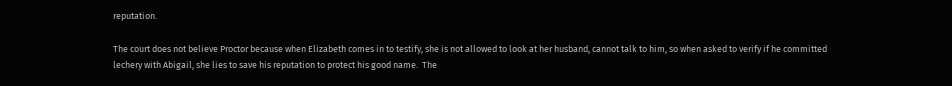reputation.

The court does not believe Proctor because when Elizabeth comes in to testify, she is not allowed to look at her husband, cannot talk to him, so when asked to verify if he committed lechery with Abigail, she lies to save his reputation to protect his good name.  The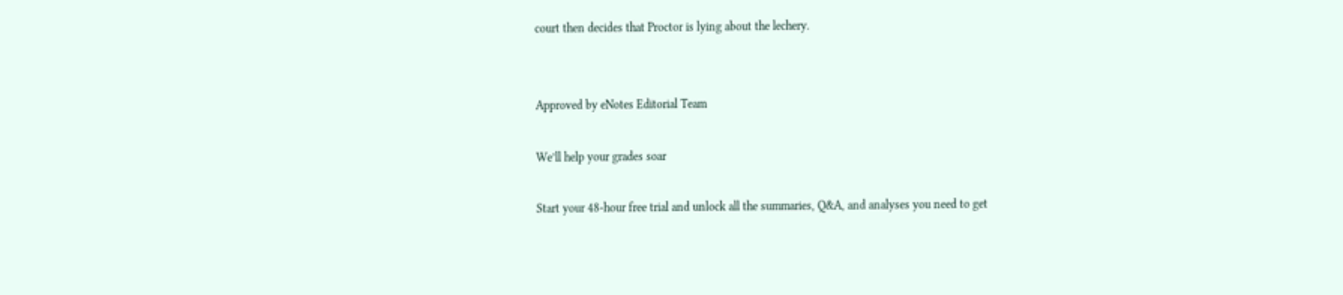court then decides that Proctor is lying about the lechery.


Approved by eNotes Editorial Team

We’ll help your grades soar

Start your 48-hour free trial and unlock all the summaries, Q&A, and analyses you need to get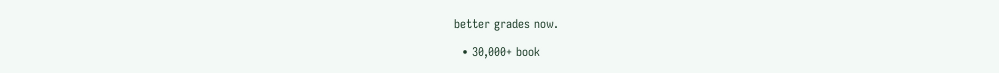better grades now.

  • 30,000+ book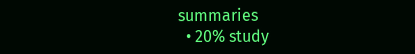summaries
  • 20% study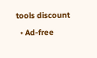tools discount
  • Ad-free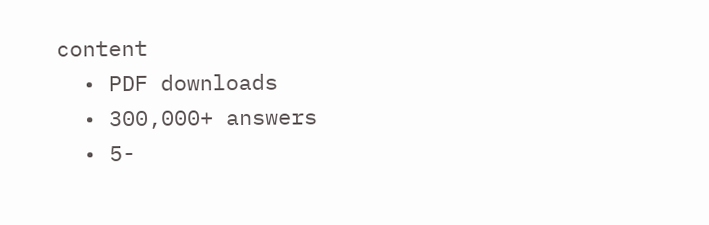content
  • PDF downloads
  • 300,000+ answers
  • 5-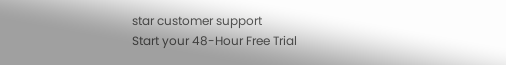star customer support
Start your 48-Hour Free Trial